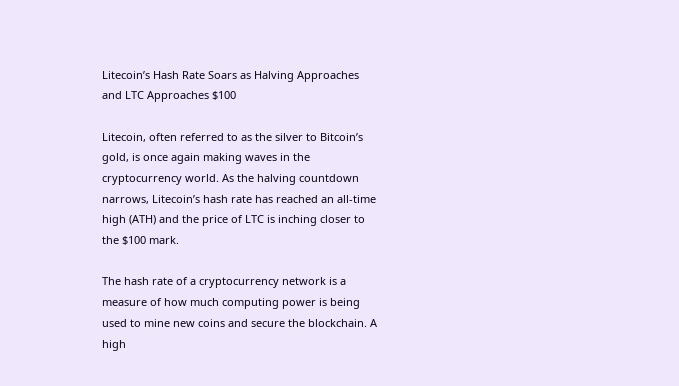Litecoin’s Hash Rate Soars as Halving Approaches and LTC Approaches $100

Litecoin, often referred to as the silver to Bitcoin’s gold, is once again making waves in the cryptocurrency world. As the halving countdown narrows, Litecoin’s hash rate has reached an all-time high (ATH) and the price of LTC is inching closer to the $100 mark.

The hash rate of a cryptocurrency network is a measure of how much computing power is being used to mine new coins and secure the blockchain. A high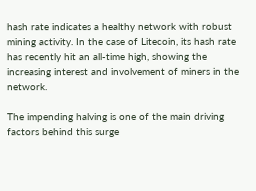hash rate indicates a healthy network with robust mining activity. In the case of Litecoin, its hash rate has recently hit an all-time high, showing the increasing interest and involvement of miners in the network.

The impending halving is one of the main driving factors behind this surge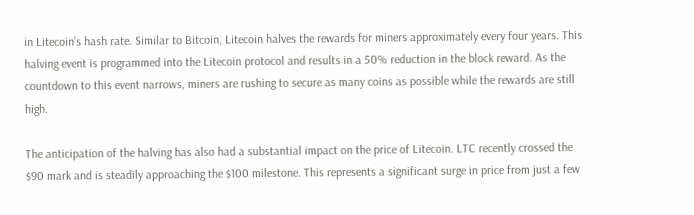in Litecoin’s hash rate. Similar to Bitcoin, Litecoin halves the rewards for miners approximately every four years. This halving event is programmed into the Litecoin protocol and results in a 50% reduction in the block reward. As the countdown to this event narrows, miners are rushing to secure as many coins as possible while the rewards are still high.

The anticipation of the halving has also had a substantial impact on the price of Litecoin. LTC recently crossed the $90 mark and is steadily approaching the $100 milestone. This represents a significant surge in price from just a few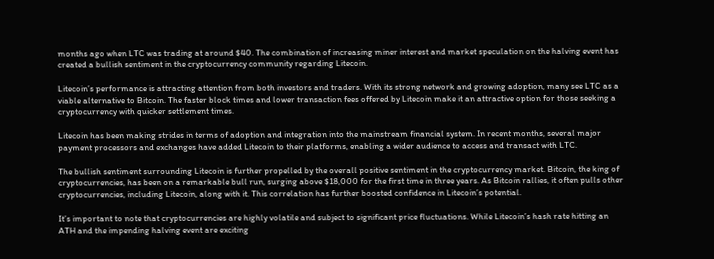months ago when LTC was trading at around $40. The combination of increasing miner interest and market speculation on the halving event has created a bullish sentiment in the cryptocurrency community regarding Litecoin.

Litecoin’s performance is attracting attention from both investors and traders. With its strong network and growing adoption, many see LTC as a viable alternative to Bitcoin. The faster block times and lower transaction fees offered by Litecoin make it an attractive option for those seeking a cryptocurrency with quicker settlement times.

Litecoin has been making strides in terms of adoption and integration into the mainstream financial system. In recent months, several major payment processors and exchanges have added Litecoin to their platforms, enabling a wider audience to access and transact with LTC.

The bullish sentiment surrounding Litecoin is further propelled by the overall positive sentiment in the cryptocurrency market. Bitcoin, the king of cryptocurrencies, has been on a remarkable bull run, surging above $18,000 for the first time in three years. As Bitcoin rallies, it often pulls other cryptocurrencies, including Litecoin, along with it. This correlation has further boosted confidence in Litecoin’s potential.

It’s important to note that cryptocurrencies are highly volatile and subject to significant price fluctuations. While Litecoin’s hash rate hitting an ATH and the impending halving event are exciting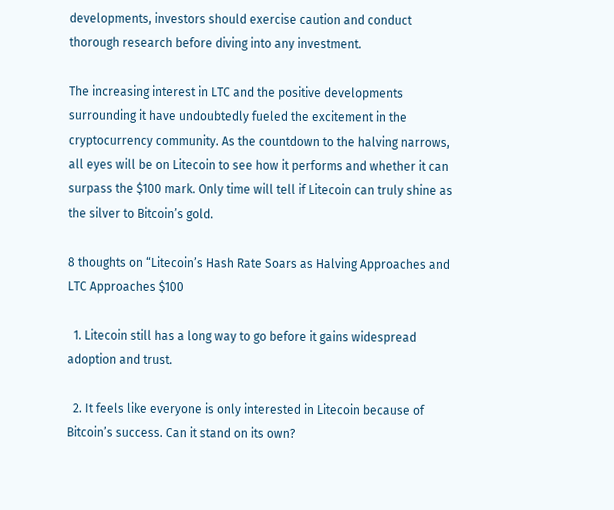developments, investors should exercise caution and conduct thorough research before diving into any investment.

The increasing interest in LTC and the positive developments surrounding it have undoubtedly fueled the excitement in the cryptocurrency community. As the countdown to the halving narrows, all eyes will be on Litecoin to see how it performs and whether it can surpass the $100 mark. Only time will tell if Litecoin can truly shine as the silver to Bitcoin’s gold.

8 thoughts on “Litecoin’s Hash Rate Soars as Halving Approaches and LTC Approaches $100

  1. Litecoin still has a long way to go before it gains widespread adoption and trust.

  2. It feels like everyone is only interested in Litecoin because of Bitcoin’s success. Can it stand on its own?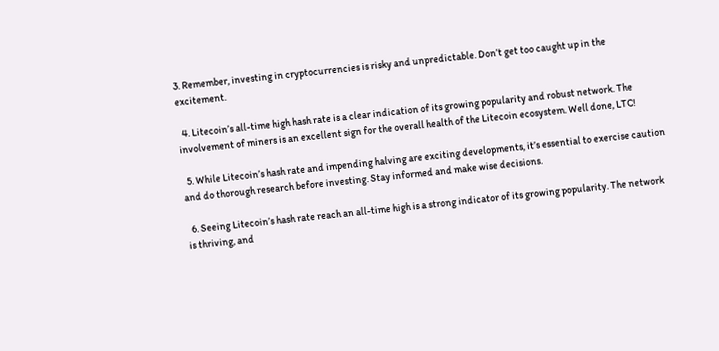3. Remember, investing in cryptocurrencies is risky and unpredictable. Don’t get too caught up in the excitement.

  4. Litecoin’s all-time high hash rate is a clear indication of its growing popularity and robust network. The involvement of miners is an excellent sign for the overall health of the Litecoin ecosystem. Well done, LTC!

  5. While Litecoin’s hash rate and impending halving are exciting developments, it’s essential to exercise caution and do thorough research before investing. Stay informed and make wise decisions.

  6. Seeing Litecoin’s hash rate reach an all-time high is a strong indicator of its growing popularity. The network is thriving, and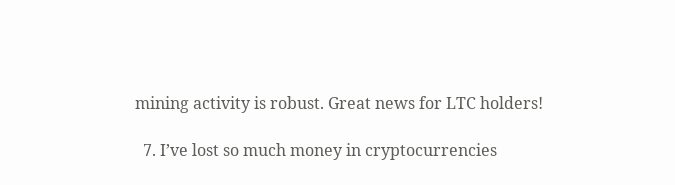mining activity is robust. Great news for LTC holders!

  7. I’ve lost so much money in cryptocurrencies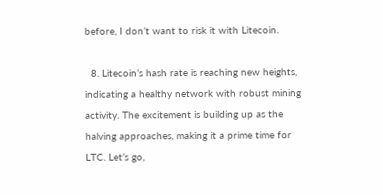before, I don’t want to risk it with Litecoin.

  8. Litecoin’s hash rate is reaching new heights, indicating a healthy network with robust mining activity. The excitement is building up as the halving approaches, making it a prime time for LTC. Let’s go,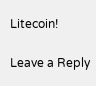Litecoin!

Leave a Reply